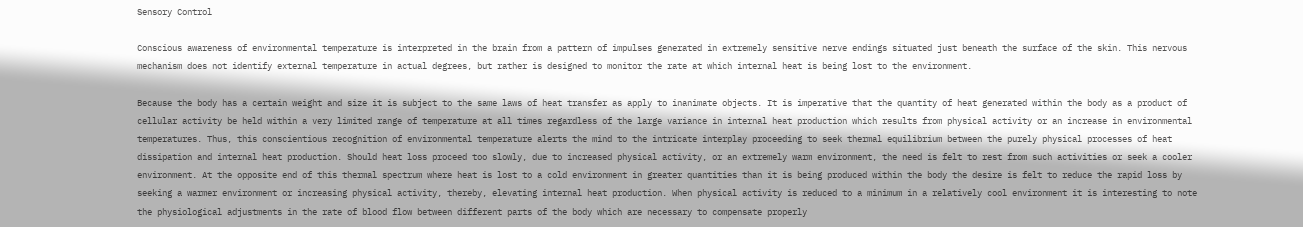Sensory Control

Conscious awareness of environmental temperature is interpreted in the brain from a pattern of impulses generated in extremely sensitive nerve endings situated just beneath the surface of the skin. This nervous mechanism does not identify external temperature in actual degrees, but rather is designed to monitor the rate at which internal heat is being lost to the environment.

Because the body has a certain weight and size it is subject to the same laws of heat transfer as apply to inanimate objects. It is imperative that the quantity of heat generated within the body as a product of cellular activity be held within a very limited range of temperature at all times regardless of the large variance in internal heat production which results from physical activity or an increase in environmental temperatures. Thus, this conscientious recognition of environmental temperature alerts the mind to the intricate interplay proceeding to seek thermal equilibrium between the purely physical processes of heat dissipation and internal heat production. Should heat loss proceed too slowly, due to increased physical activity, or an extremely warm environment, the need is felt to rest from such activities or seek a cooler environment. At the opposite end of this thermal spectrum where heat is lost to a cold environment in greater quantities than it is being produced within the body the desire is felt to reduce the rapid loss by seeking a warmer environment or increasing physical activity, thereby, elevating internal heat production. When physical activity is reduced to a minimum in a relatively cool environment it is interesting to note the physiological adjustments in the rate of blood flow between different parts of the body which are necessary to compensate properly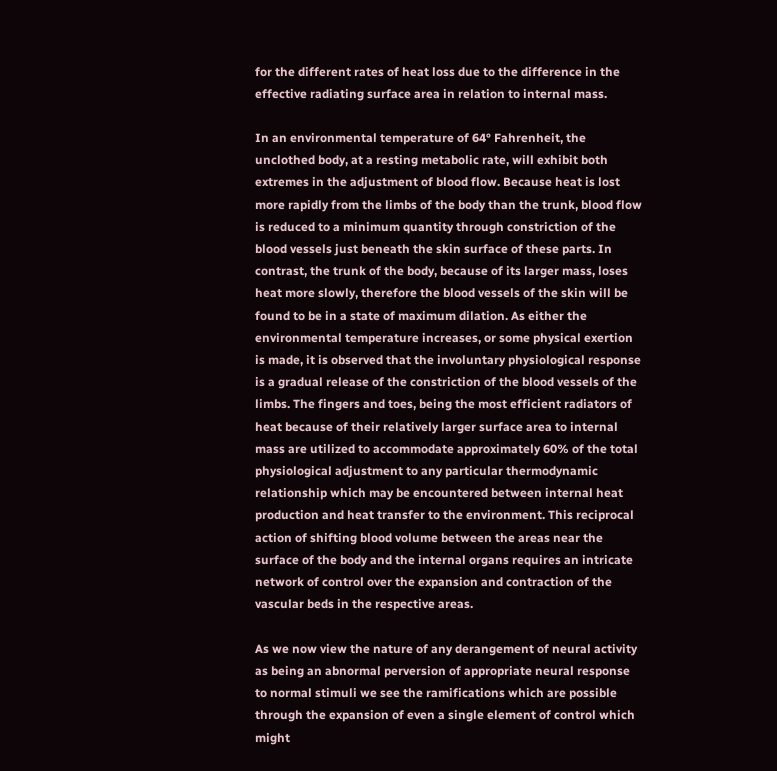for the different rates of heat loss due to the difference in the effective radiating surface area in relation to internal mass.

In an environmental temperature of 64° Fahrenheit, the unclothed body, at a resting metabolic rate, will exhibit both extremes in the adjustment of blood flow. Because heat is lost more rapidly from the limbs of the body than the trunk, blood flow is reduced to a minimum quantity through constriction of the blood vessels just beneath the skin surface of these parts. In contrast, the trunk of the body, because of its larger mass, loses heat more slowly, therefore the blood vessels of the skin will be found to be in a state of maximum dilation. As either the environmental temperature increases, or some physical exertion is made, it is observed that the involuntary physiological response is a gradual release of the constriction of the blood vessels of the limbs. The fingers and toes, being the most efficient radiators of heat because of their relatively larger surface area to internal mass are utilized to accommodate approximately 60% of the total physiological adjustment to any particular thermodynamic relationship which may be encountered between internal heat production and heat transfer to the environment. This reciprocal action of shifting blood volume between the areas near the surface of the body and the internal organs requires an intricate network of control over the expansion and contraction of the vascular beds in the respective areas.

As we now view the nature of any derangement of neural activity as being an abnormal perversion of appropriate neural response to normal stimuli we see the ramifications which are possible through the expansion of even a single element of control which might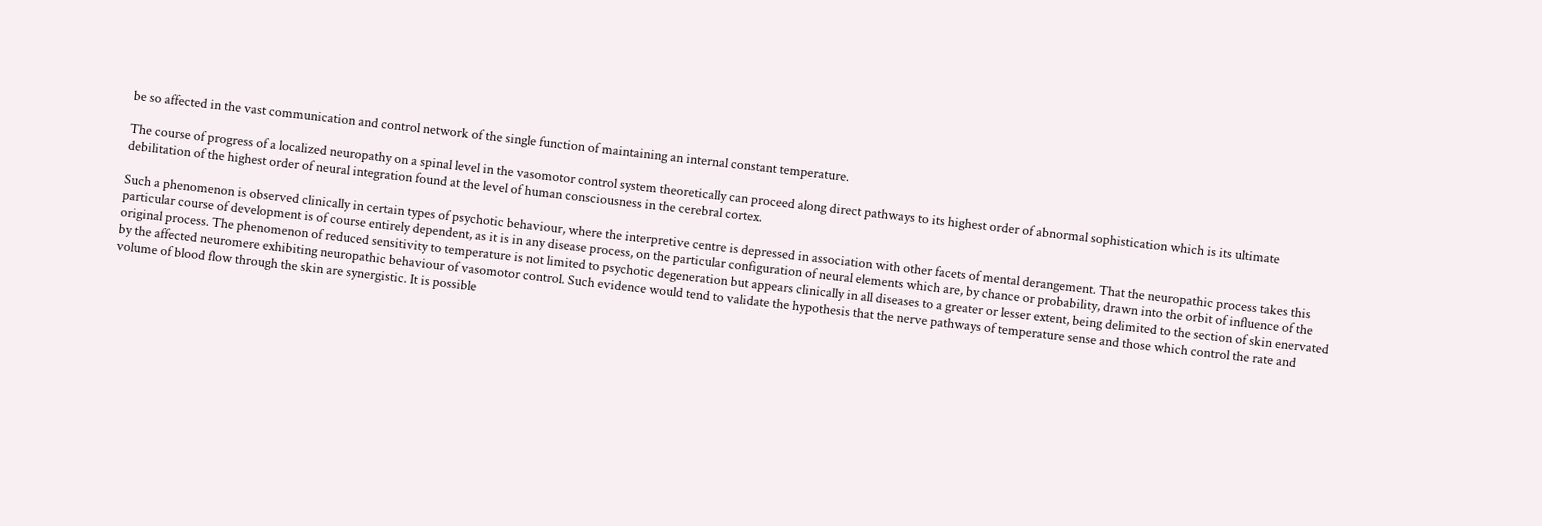be so affected in the vast communication and control network of the single function of maintaining an internal constant temperature.

The course of progress of a localized neuropathy on a spinal level in the vasomotor control system theoretically can proceed along direct pathways to its highest order of abnormal sophistication which is its ultimate debilitation of the highest order of neural integration found at the level of human consciousness in the cerebral cortex.

Such a phenomenon is observed clinically in certain types of psychotic behaviour, where the interpretive centre is depressed in association with other facets of mental derangement. That the neuropathic process takes this particular course of development is of course entirely dependent, as it is in any disease process, on the particular configuration of neural elements which are, by chance or probability, drawn into the orbit of influence of the original process. The phenomenon of reduced sensitivity to temperature is not limited to psychotic degeneration but appears clinically in all diseases to a greater or lesser extent, being delimited to the section of skin enervated by the affected neuromere exhibiting neuropathic behaviour of vasomotor control. Such evidence would tend to validate the hypothesis that the nerve pathways of temperature sense and those which control the rate and volume of blood flow through the skin are synergistic. It is possible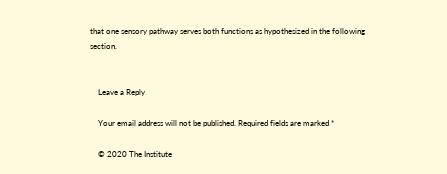that one sensory pathway serves both functions as hypothesized in the following section.


    Leave a Reply

    Your email address will not be published. Required fields are marked *

    © 2020 The Institute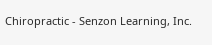Chiropractic - Senzon Learning, Inc.